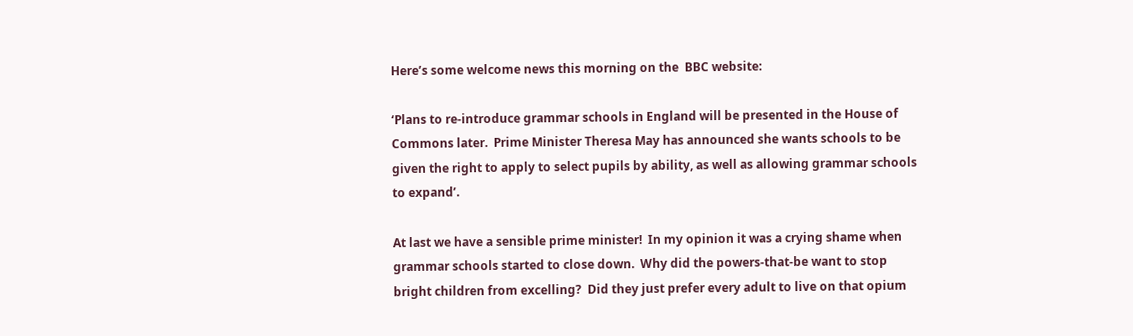Here’s some welcome news this morning on the  BBC website:

‘Plans to re-introduce grammar schools in England will be presented in the House of Commons later.  Prime Minister Theresa May has announced she wants schools to be given the right to apply to select pupils by ability, as well as allowing grammar schools to expand’.

At last we have a sensible prime minister!  In my opinion it was a crying shame when grammar schools started to close down.  Why did the powers-that-be want to stop bright children from excelling?  Did they just prefer every adult to live on that opium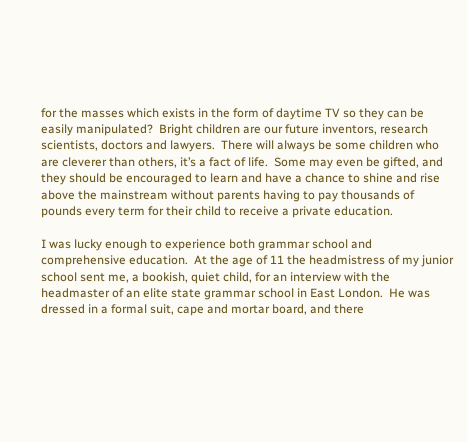for the masses which exists in the form of daytime TV so they can be easily manipulated?  Bright children are our future inventors, research scientists, doctors and lawyers.  There will always be some children who are cleverer than others, it’s a fact of life.  Some may even be gifted, and they should be encouraged to learn and have a chance to shine and rise above the mainstream without parents having to pay thousands of pounds every term for their child to receive a private education.

I was lucky enough to experience both grammar school and comprehensive education.  At the age of 11 the headmistress of my junior school sent me, a bookish, quiet child, for an interview with the headmaster of an elite state grammar school in East London.  He was dressed in a formal suit, cape and mortar board, and there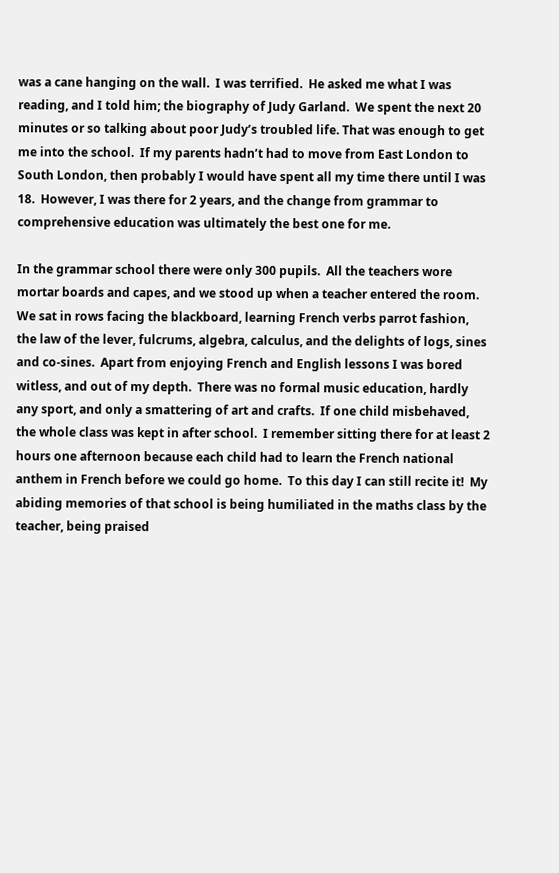was a cane hanging on the wall.  I was terrified.  He asked me what I was reading, and I told him; the biography of Judy Garland.  We spent the next 20 minutes or so talking about poor Judy’s troubled life. That was enough to get me into the school.  If my parents hadn’t had to move from East London to South London, then probably I would have spent all my time there until I was 18.  However, I was there for 2 years, and the change from grammar to comprehensive education was ultimately the best one for me.

In the grammar school there were only 300 pupils.  All the teachers wore mortar boards and capes, and we stood up when a teacher entered the room.  We sat in rows facing the blackboard, learning French verbs parrot fashion, the law of the lever, fulcrums, algebra, calculus, and the delights of logs, sines and co-sines.  Apart from enjoying French and English lessons I was bored witless, and out of my depth.  There was no formal music education, hardly any sport, and only a smattering of art and crafts.  If one child misbehaved, the whole class was kept in after school.  I remember sitting there for at least 2 hours one afternoon because each child had to learn the French national anthem in French before we could go home.  To this day I can still recite it!  My abiding memories of that school is being humiliated in the maths class by the teacher, being praised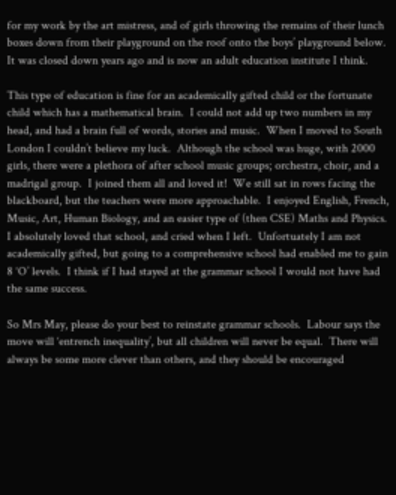for my work by the art mistress, and of girls throwing the remains of their lunch boxes down from their playground on the roof onto the boys’ playground below.  It was closed down years ago and is now an adult education institute I think.

This type of education is fine for an academically gifted child or the fortunate child which has a mathematical brain.  I could not add up two numbers in my head, and had a brain full of words, stories and music.  When I moved to South London I couldn’t believe my luck.  Although the school was huge, with 2000 girls, there were a plethora of after school music groups; orchestra, choir, and a madrigal group.  I joined them all and loved it!  We still sat in rows facing the blackboard, but the teachers were more approachable.  I enjoyed English, French, Music, Art, Human Biology, and an easier type of (then CSE) Maths and Physics.  I absolutely loved that school, and cried when I left.  Unfortuately I am not academically gifted, but going to a comprehensive school had enabled me to gain 8 ‘O’ levels.  I think if I had stayed at the grammar school I would not have had the same success.

So Mrs May, please do your best to reinstate grammar schools.  Labour says the move will ‘entrench inequality’, but all children will never be equal.  There will always be some more clever than others, and they should be encouraged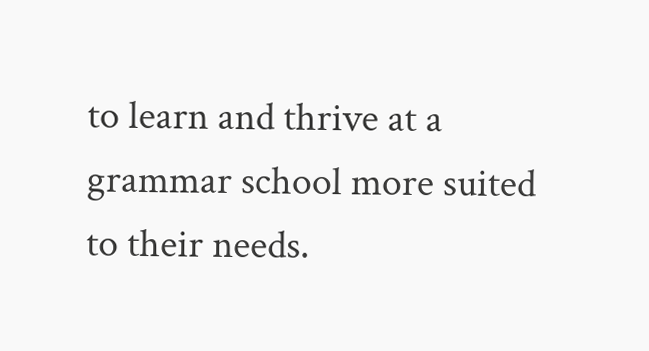to learn and thrive at a grammar school more suited to their needs.